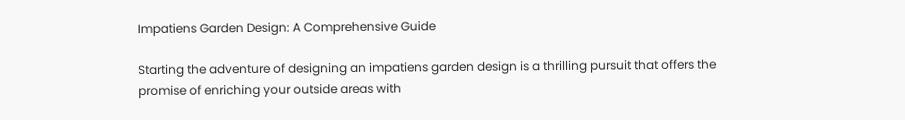Impatiens Garden Design: A Comprehensive Guide

Starting the adventure of designing an impatiens garden design is a thrilling pursuit that offers the promise of enriching your outside areas with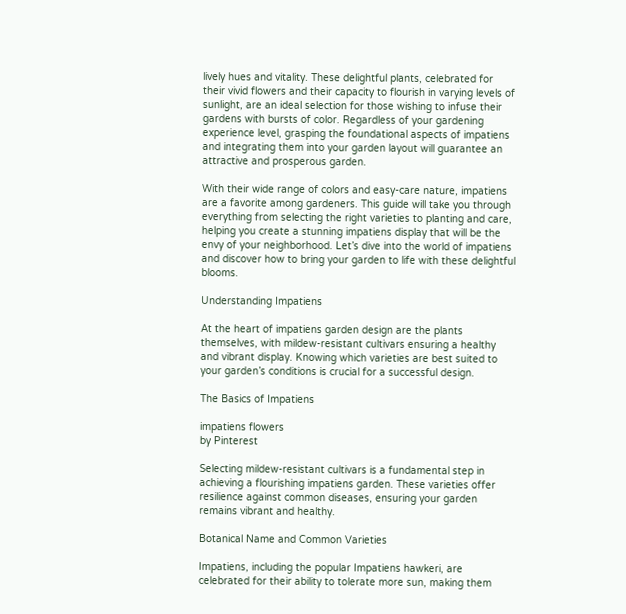lively hues and vitality. These delightful plants, celebrated for their vivid flowers and their capacity to flourish in varying levels of sunlight, are an ideal selection for those wishing to infuse their gardens with bursts of color. Regardless of your gardening experience level, grasping the foundational aspects of impatiens and integrating them into your garden layout will guarantee an attractive and prosperous garden.

With their wide range of colors and easy-care nature, impatiens are a favorite among gardeners. This guide will take you through everything from selecting the right varieties to planting and care, helping you create a stunning impatiens display that will be the envy of your neighborhood. Let’s dive into the world of impatiens and discover how to bring your garden to life with these delightful blooms.

Understanding Impatiens

At the heart of impatiens garden design are the plants themselves, with mildew-resistant cultivars ensuring a healthy and vibrant display. Knowing which varieties are best suited to your garden’s conditions is crucial for a successful design.

The Basics of Impatiens

impatiens flowers
by Pinterest

Selecting mildew-resistant cultivars is a fundamental step in achieving a flourishing impatiens garden. These varieties offer resilience against common diseases, ensuring your garden remains vibrant and healthy.

Botanical Name and Common Varieties

Impatiens, including the popular Impatiens hawkeri, are celebrated for their ability to tolerate more sun, making them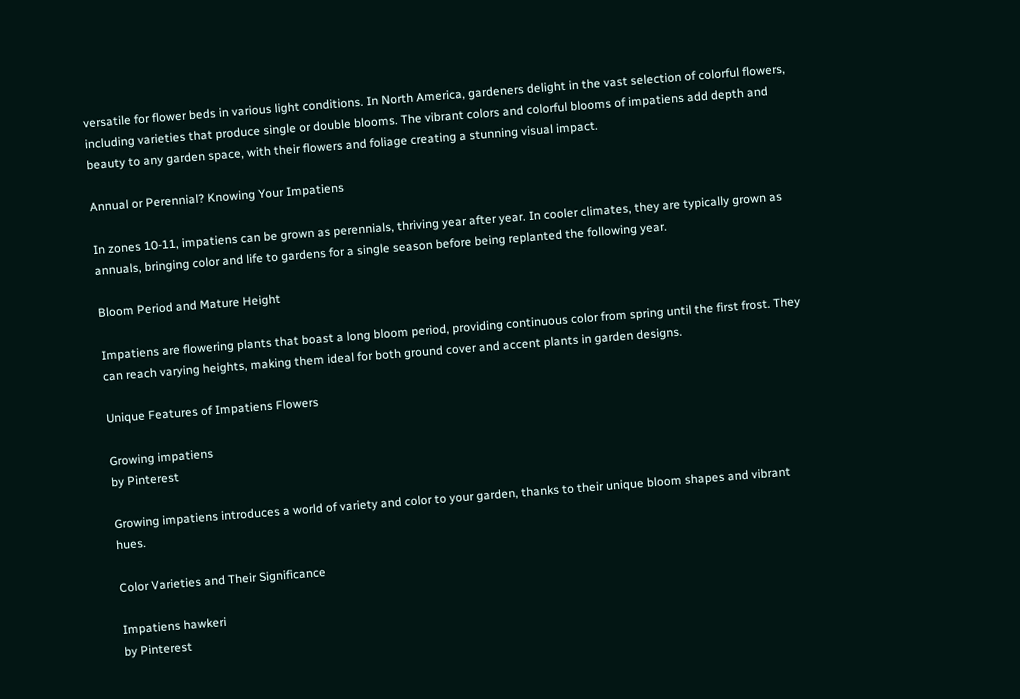versatile for flower beds in various light conditions. In North America, gardeners delight in the vast selection of colorful flowers, including varieties that produce single or double blooms. The vibrant colors and colorful blooms of impatiens add depth and beauty to any garden space, with their flowers and foliage creating a stunning visual impact.

Annual or Perennial? Knowing Your Impatiens

In zones 10-11, impatiens can be grown as perennials, thriving year after year. In cooler climates, they are typically grown as annuals, bringing color and life to gardens for a single season before being replanted the following year.

Bloom Period and Mature Height

Impatiens are flowering plants that boast a long bloom period, providing continuous color from spring until the first frost. They can reach varying heights, making them ideal for both ground cover and accent plants in garden designs.

Unique Features of Impatiens Flowers

Growing impatiens
by Pinterest

Growing impatiens introduces a world of variety and color to your garden, thanks to their unique bloom shapes and vibrant hues.

Color Varieties and Their Significance

Impatiens hawkeri
by Pinterest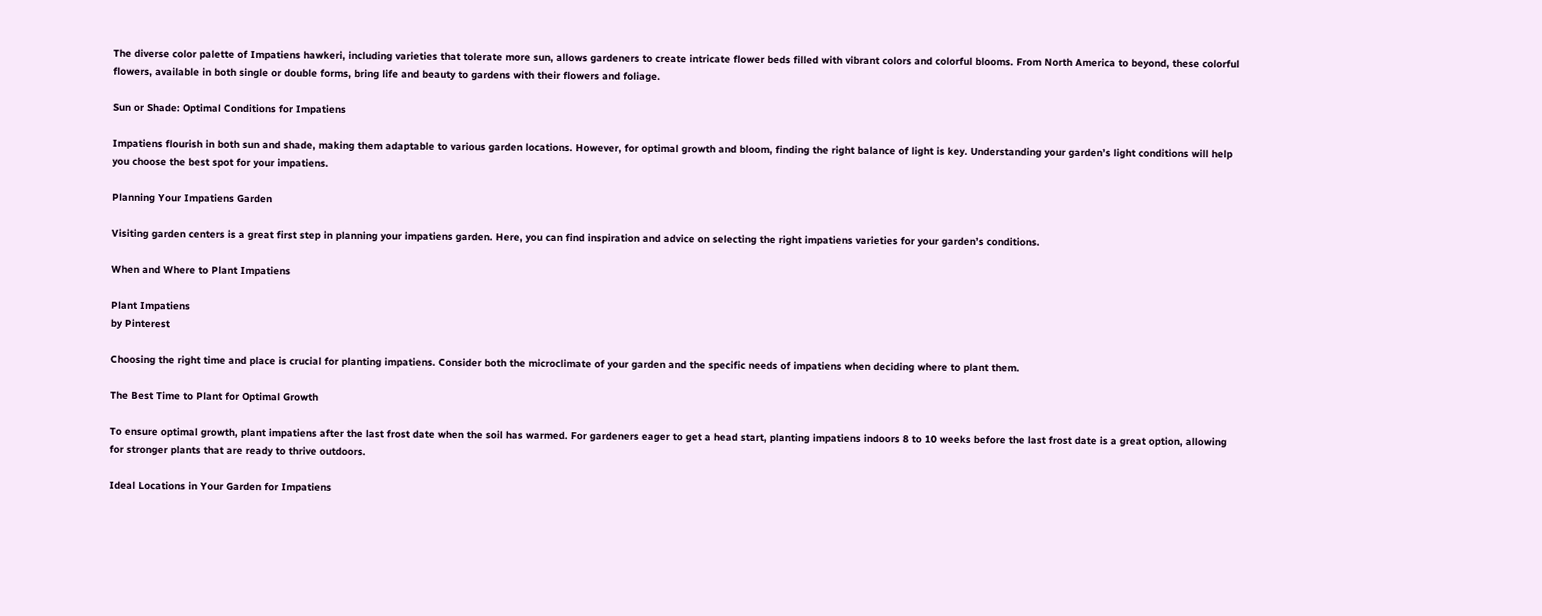The diverse color palette of Impatiens hawkeri, including varieties that tolerate more sun, allows gardeners to create intricate flower beds filled with vibrant colors and colorful blooms. From North America to beyond, these colorful flowers, available in both single or double forms, bring life and beauty to gardens with their flowers and foliage.

Sun or Shade: Optimal Conditions for Impatiens

Impatiens flourish in both sun and shade, making them adaptable to various garden locations. However, for optimal growth and bloom, finding the right balance of light is key. Understanding your garden’s light conditions will help you choose the best spot for your impatiens.

Planning Your Impatiens Garden

Visiting garden centers is a great first step in planning your impatiens garden. Here, you can find inspiration and advice on selecting the right impatiens varieties for your garden’s conditions.

When and Where to Plant Impatiens

Plant Impatiens
by Pinterest

Choosing the right time and place is crucial for planting impatiens. Consider both the microclimate of your garden and the specific needs of impatiens when deciding where to plant them.

The Best Time to Plant for Optimal Growth

To ensure optimal growth, plant impatiens after the last frost date when the soil has warmed. For gardeners eager to get a head start, planting impatiens indoors 8 to 10 weeks before the last frost date is a great option, allowing for stronger plants that are ready to thrive outdoors.

Ideal Locations in Your Garden for Impatiens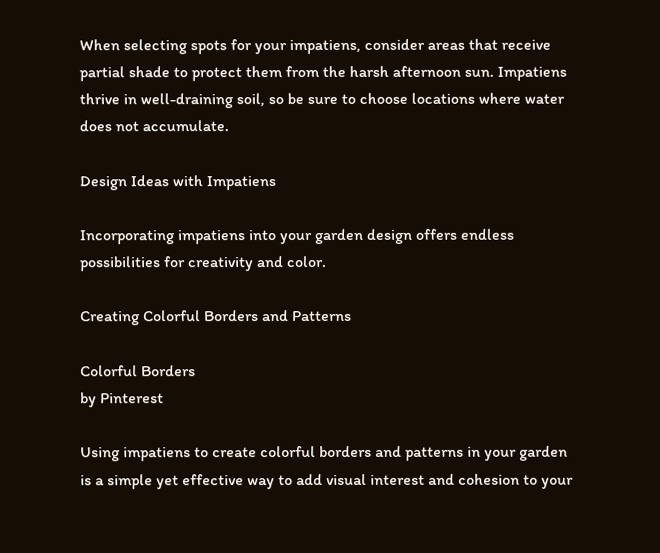When selecting spots for your impatiens, consider areas that receive partial shade to protect them from the harsh afternoon sun. Impatiens thrive in well-draining soil, so be sure to choose locations where water does not accumulate.

Design Ideas with Impatiens

Incorporating impatiens into your garden design offers endless possibilities for creativity and color.

Creating Colorful Borders and Patterns

Colorful Borders
by Pinterest

Using impatiens to create colorful borders and patterns in your garden is a simple yet effective way to add visual interest and cohesion to your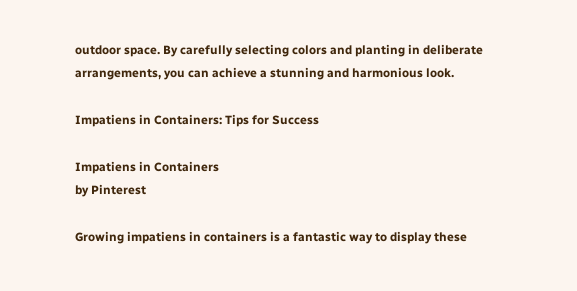outdoor space. By carefully selecting colors and planting in deliberate arrangements, you can achieve a stunning and harmonious look.

Impatiens in Containers: Tips for Success

Impatiens in Containers
by Pinterest

Growing impatiens in containers is a fantastic way to display these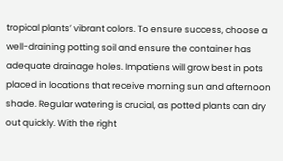tropical plants’ vibrant colors. To ensure success, choose a well-draining potting soil and ensure the container has adequate drainage holes. Impatiens will grow best in pots placed in locations that receive morning sun and afternoon shade. Regular watering is crucial, as potted plants can dry out quickly. With the right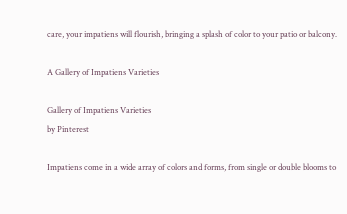care, your impatiens will flourish, bringing a splash of color to your patio or balcony.

A Gallery of Impatiens Varieties

Gallery of Impatiens Varieties
by Pinterest

Impatiens come in a wide array of colors and forms, from single or double blooms to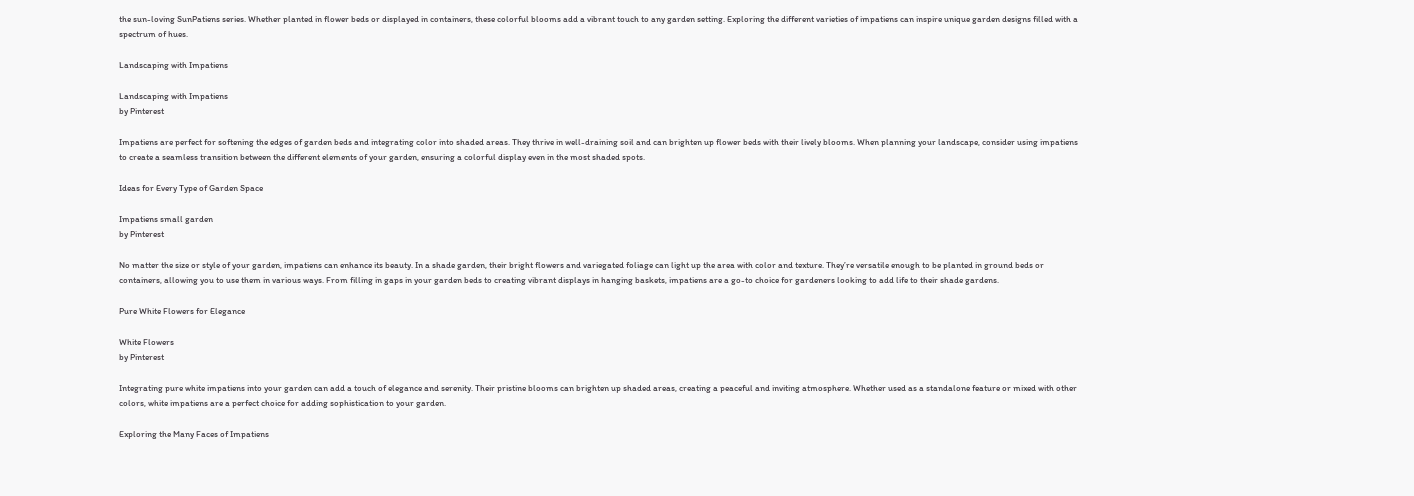the sun-loving SunPatiens series. Whether planted in flower beds or displayed in containers, these colorful blooms add a vibrant touch to any garden setting. Exploring the different varieties of impatiens can inspire unique garden designs filled with a spectrum of hues.

Landscaping with Impatiens

Landscaping with Impatiens
by Pinterest

Impatiens are perfect for softening the edges of garden beds and integrating color into shaded areas. They thrive in well-draining soil and can brighten up flower beds with their lively blooms. When planning your landscape, consider using impatiens to create a seamless transition between the different elements of your garden, ensuring a colorful display even in the most shaded spots.

Ideas for Every Type of Garden Space

Impatiens small garden
by Pinterest

No matter the size or style of your garden, impatiens can enhance its beauty. In a shade garden, their bright flowers and variegated foliage can light up the area with color and texture. They’re versatile enough to be planted in ground beds or containers, allowing you to use them in various ways. From filling in gaps in your garden beds to creating vibrant displays in hanging baskets, impatiens are a go-to choice for gardeners looking to add life to their shade gardens.

Pure White Flowers for Elegance

White Flowers
by Pinterest

Integrating pure white impatiens into your garden can add a touch of elegance and serenity. Their pristine blooms can brighten up shaded areas, creating a peaceful and inviting atmosphere. Whether used as a standalone feature or mixed with other colors, white impatiens are a perfect choice for adding sophistication to your garden.

Exploring the Many Faces of Impatiens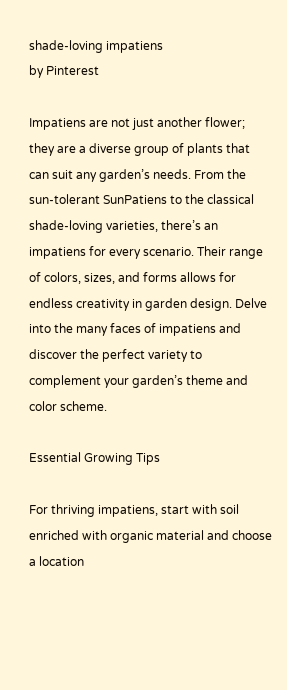shade-loving impatiens
by Pinterest

Impatiens are not just another flower; they are a diverse group of plants that can suit any garden’s needs. From the sun-tolerant SunPatiens to the classical shade-loving varieties, there’s an impatiens for every scenario. Their range of colors, sizes, and forms allows for endless creativity in garden design. Delve into the many faces of impatiens and discover the perfect variety to complement your garden’s theme and color scheme.

Essential Growing Tips

For thriving impatiens, start with soil enriched with organic material and choose a location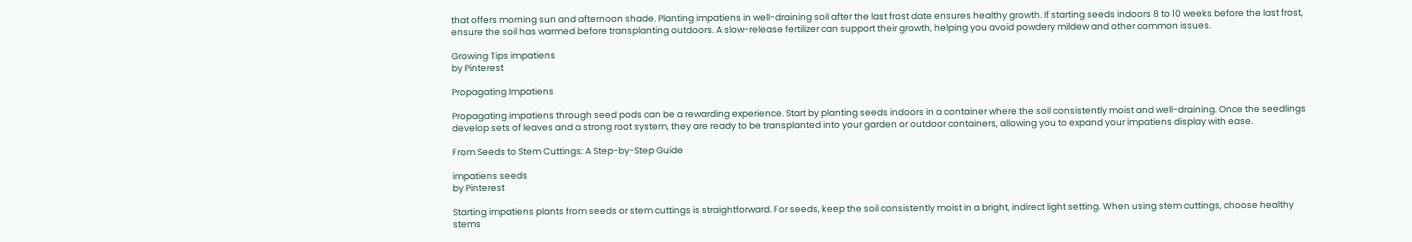that offers morning sun and afternoon shade. Planting impatiens in well-draining soil after the last frost date ensures healthy growth. If starting seeds indoors 8 to 10 weeks before the last frost, ensure the soil has warmed before transplanting outdoors. A slow-release fertilizer can support their growth, helping you avoid powdery mildew and other common issues.

Growing Tips impatiens
by Pinterest

Propagating Impatiens

Propagating impatiens through seed pods can be a rewarding experience. Start by planting seeds indoors in a container where the soil consistently moist and well-draining. Once the seedlings develop sets of leaves and a strong root system, they are ready to be transplanted into your garden or outdoor containers, allowing you to expand your impatiens display with ease.

From Seeds to Stem Cuttings: A Step-by-Step Guide

impatiens seeds
by Pinterest

Starting impatiens plants from seeds or stem cuttings is straightforward. For seeds, keep the soil consistently moist in a bright, indirect light setting. When using stem cuttings, choose healthy stems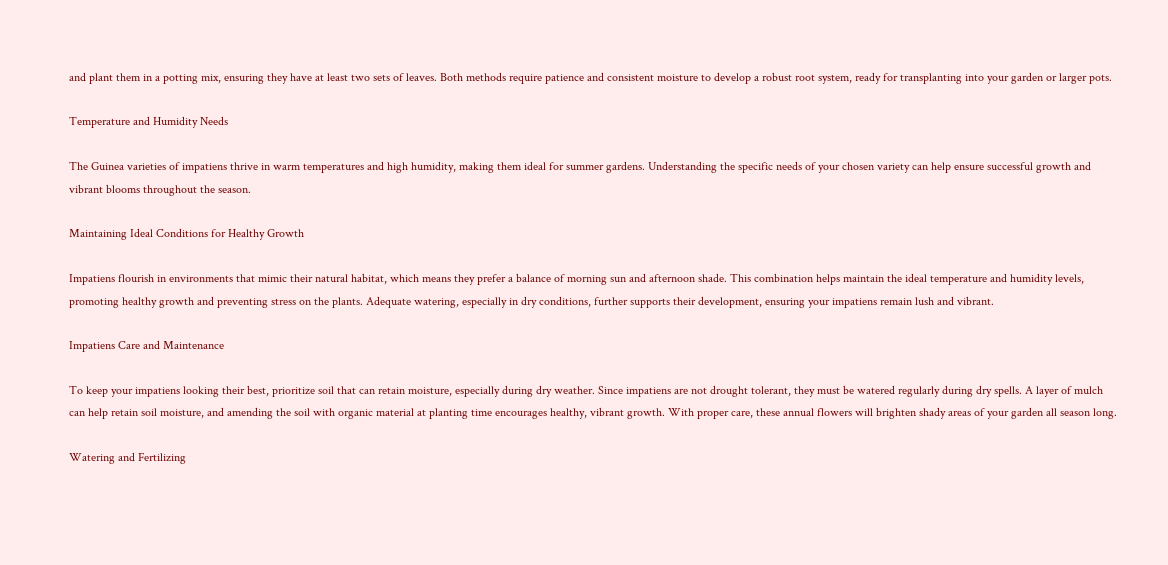and plant them in a potting mix, ensuring they have at least two sets of leaves. Both methods require patience and consistent moisture to develop a robust root system, ready for transplanting into your garden or larger pots.

Temperature and Humidity Needs

The Guinea varieties of impatiens thrive in warm temperatures and high humidity, making them ideal for summer gardens. Understanding the specific needs of your chosen variety can help ensure successful growth and vibrant blooms throughout the season.

Maintaining Ideal Conditions for Healthy Growth

Impatiens flourish in environments that mimic their natural habitat, which means they prefer a balance of morning sun and afternoon shade. This combination helps maintain the ideal temperature and humidity levels, promoting healthy growth and preventing stress on the plants. Adequate watering, especially in dry conditions, further supports their development, ensuring your impatiens remain lush and vibrant.

Impatiens Care and Maintenance

To keep your impatiens looking their best, prioritize soil that can retain moisture, especially during dry weather. Since impatiens are not drought tolerant, they must be watered regularly during dry spells. A layer of mulch can help retain soil moisture, and amending the soil with organic material at planting time encourages healthy, vibrant growth. With proper care, these annual flowers will brighten shady areas of your garden all season long.

Watering and Fertilizing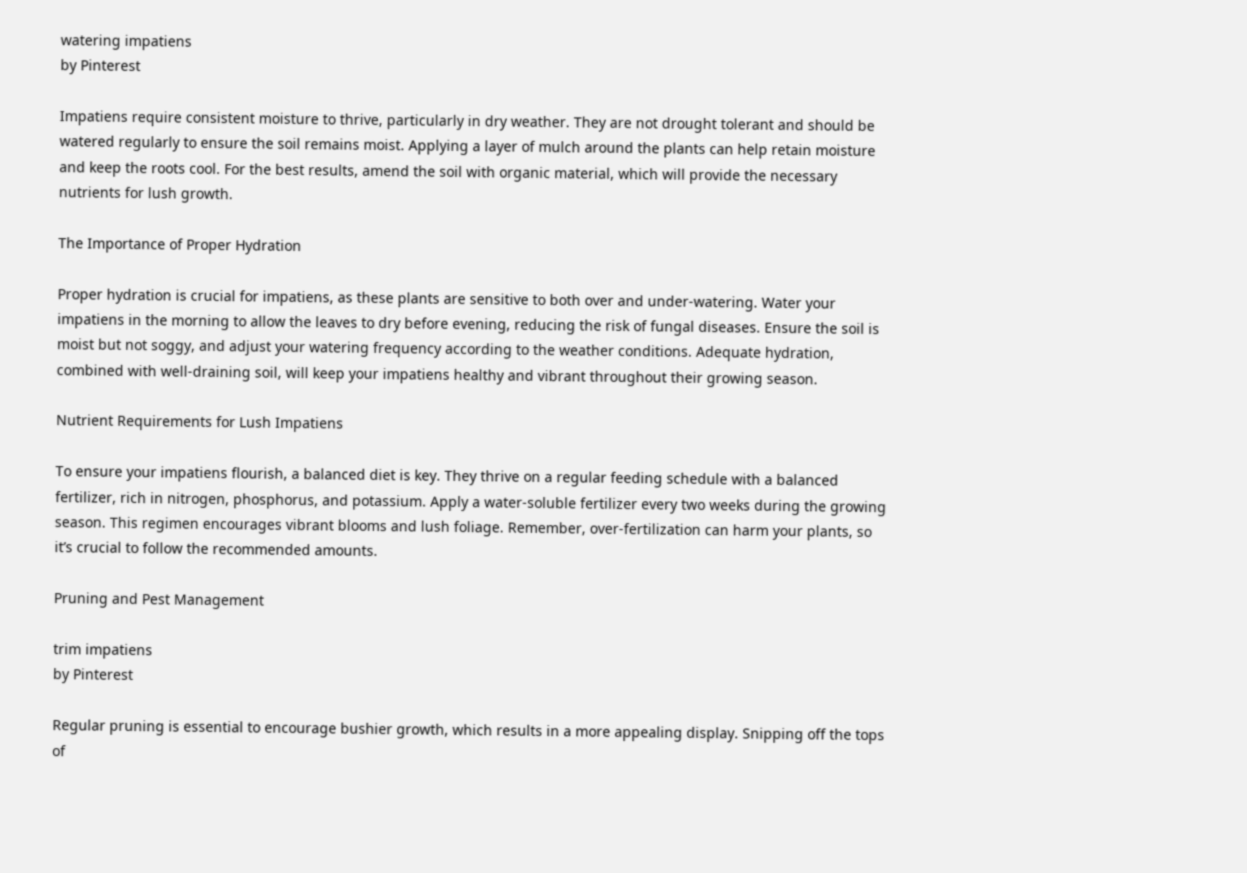watering impatiens
by Pinterest

Impatiens require consistent moisture to thrive, particularly in dry weather. They are not drought tolerant and should be watered regularly to ensure the soil remains moist. Applying a layer of mulch around the plants can help retain moisture and keep the roots cool. For the best results, amend the soil with organic material, which will provide the necessary nutrients for lush growth.

The Importance of Proper Hydration

Proper hydration is crucial for impatiens, as these plants are sensitive to both over and under-watering. Water your impatiens in the morning to allow the leaves to dry before evening, reducing the risk of fungal diseases. Ensure the soil is moist but not soggy, and adjust your watering frequency according to the weather conditions. Adequate hydration, combined with well-draining soil, will keep your impatiens healthy and vibrant throughout their growing season.

Nutrient Requirements for Lush Impatiens

To ensure your impatiens flourish, a balanced diet is key. They thrive on a regular feeding schedule with a balanced fertilizer, rich in nitrogen, phosphorus, and potassium. Apply a water-soluble fertilizer every two weeks during the growing season. This regimen encourages vibrant blooms and lush foliage. Remember, over-fertilization can harm your plants, so it’s crucial to follow the recommended amounts.

Pruning and Pest Management

trim impatiens
by Pinterest

Regular pruning is essential to encourage bushier growth, which results in a more appealing display. Snipping off the tops of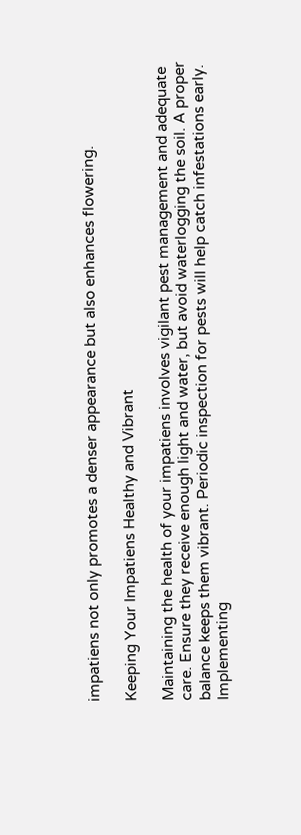impatiens not only promotes a denser appearance but also enhances flowering.

Keeping Your Impatiens Healthy and Vibrant

Maintaining the health of your impatiens involves vigilant pest management and adequate care. Ensure they receive enough light and water, but avoid waterlogging the soil. A proper balance keeps them vibrant. Periodic inspection for pests will help catch infestations early. Implementing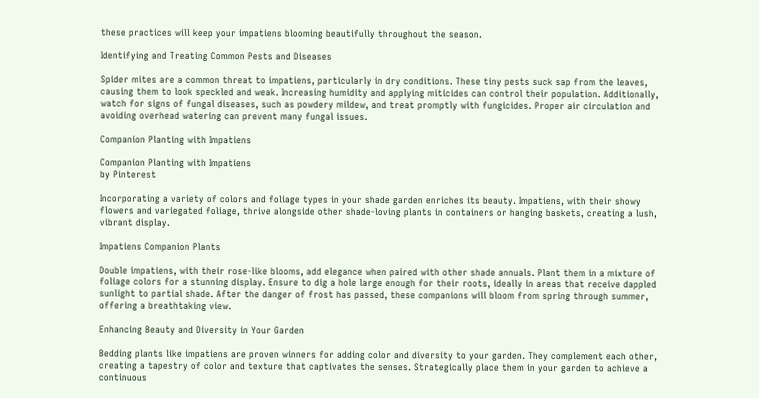these practices will keep your impatiens blooming beautifully throughout the season.

Identifying and Treating Common Pests and Diseases

Spider mites are a common threat to impatiens, particularly in dry conditions. These tiny pests suck sap from the leaves, causing them to look speckled and weak. Increasing humidity and applying miticides can control their population. Additionally, watch for signs of fungal diseases, such as powdery mildew, and treat promptly with fungicides. Proper air circulation and avoiding overhead watering can prevent many fungal issues.

Companion Planting with Impatiens

Companion Planting with Impatiens
by Pinterest

Incorporating a variety of colors and foliage types in your shade garden enriches its beauty. Impatiens, with their showy flowers and variegated foliage, thrive alongside other shade-loving plants in containers or hanging baskets, creating a lush, vibrant display.

Impatiens Companion Plants

Double impatiens, with their rose-like blooms, add elegance when paired with other shade annuals. Plant them in a mixture of foliage colors for a stunning display. Ensure to dig a hole large enough for their roots, ideally in areas that receive dappled sunlight to partial shade. After the danger of frost has passed, these companions will bloom from spring through summer, offering a breathtaking view.

Enhancing Beauty and Diversity in Your Garden

Bedding plants like impatiens are proven winners for adding color and diversity to your garden. They complement each other, creating a tapestry of color and texture that captivates the senses. Strategically place them in your garden to achieve a continuous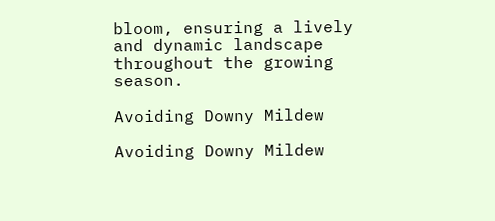bloom, ensuring a lively and dynamic landscape throughout the growing season.

Avoiding Downy Mildew

Avoiding Downy Mildew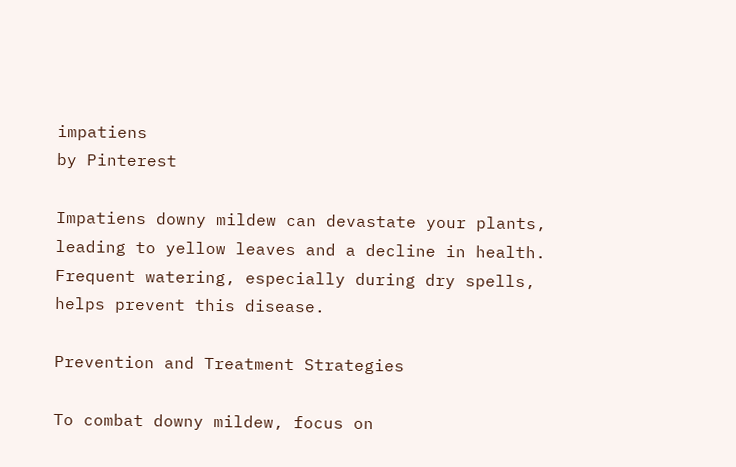impatiens
by Pinterest

Impatiens downy mildew can devastate your plants, leading to yellow leaves and a decline in health. Frequent watering, especially during dry spells, helps prevent this disease.

Prevention and Treatment Strategies

To combat downy mildew, focus on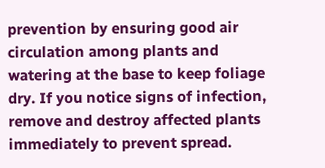prevention by ensuring good air circulation among plants and watering at the base to keep foliage dry. If you notice signs of infection, remove and destroy affected plants immediately to prevent spread.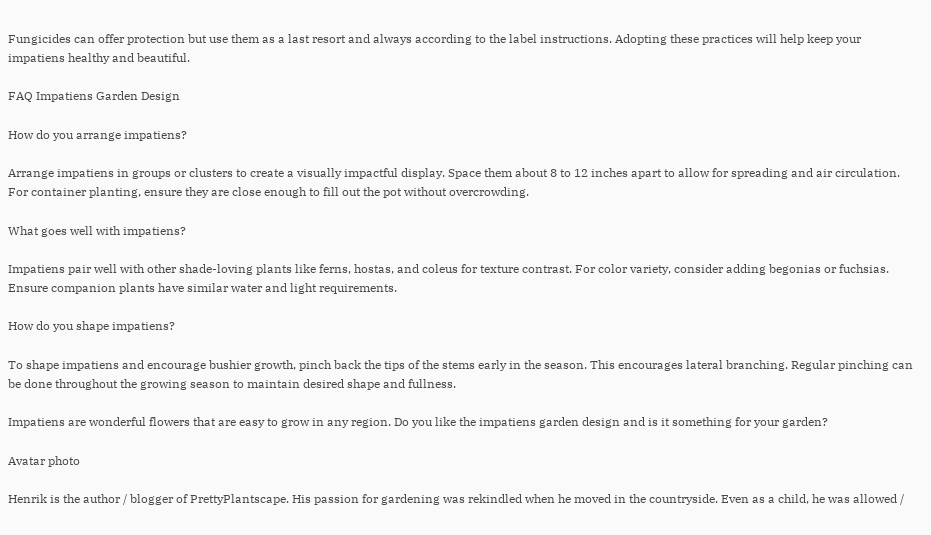Fungicides can offer protection but use them as a last resort and always according to the label instructions. Adopting these practices will help keep your impatiens healthy and beautiful.

FAQ Impatiens Garden Design

How do you arrange impatiens?

Arrange impatiens in groups or clusters to create a visually impactful display. Space them about 8 to 12 inches apart to allow for spreading and air circulation. For container planting, ensure they are close enough to fill out the pot without overcrowding.

What goes well with impatiens?

Impatiens pair well with other shade-loving plants like ferns, hostas, and coleus for texture contrast. For color variety, consider adding begonias or fuchsias. Ensure companion plants have similar water and light requirements.

How do you shape impatiens?

To shape impatiens and encourage bushier growth, pinch back the tips of the stems early in the season. This encourages lateral branching. Regular pinching can be done throughout the growing season to maintain desired shape and fullness.

Impatiens are wonderful flowers that are easy to grow in any region. Do you like the impatiens garden design and is it something for your garden?

Avatar photo

Henrik is the author / blogger of PrettyPlantscape. His passion for gardening was rekindled when he moved in the countryside. Even as a child, he was allowed /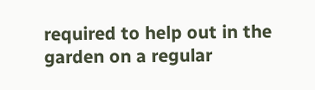required to help out in the garden on a regular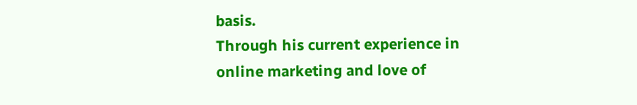basis.
Through his current experience in online marketing and love of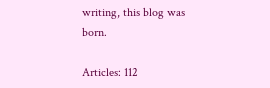writing, this blog was born.

Articles: 112